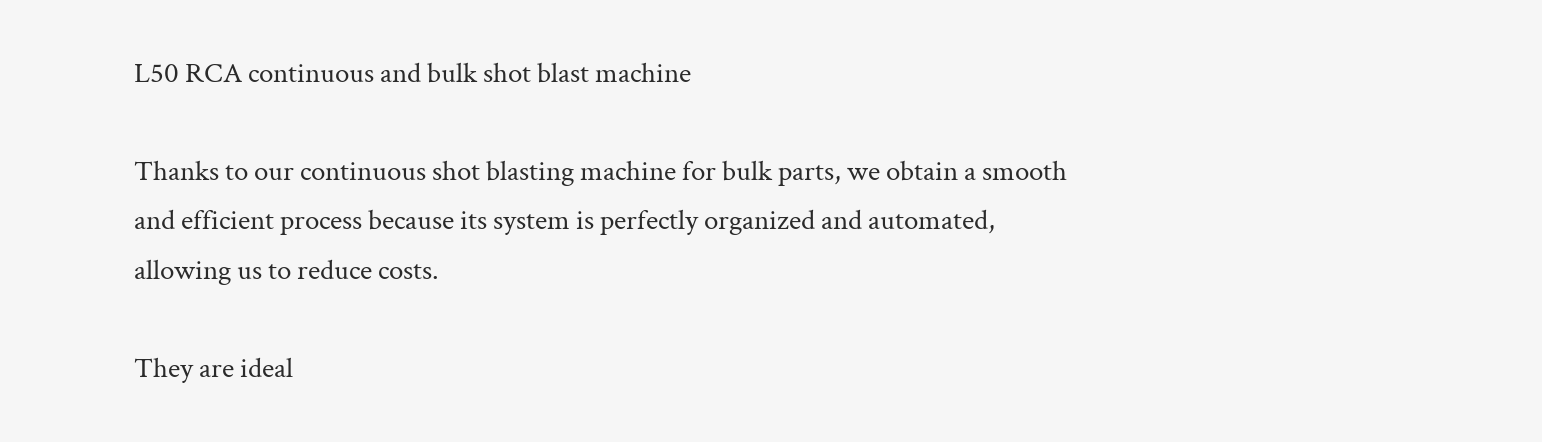L50 RCA continuous and bulk shot blast machine

Thanks to our continuous shot blasting machine for bulk parts, we obtain a smooth and efficient process because its system is perfectly organized and automated, allowing us to reduce costs.

They are ideal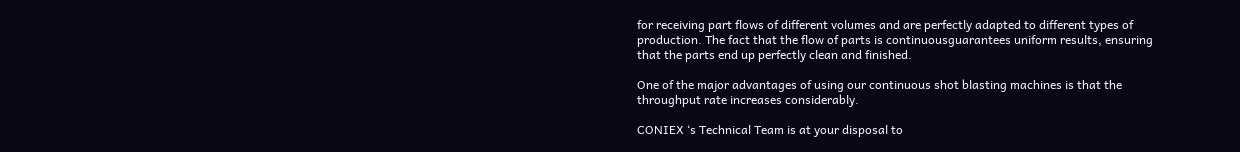for receiving part flows of different volumes and are perfectly adapted to different types of production. The fact that the flow of parts is continuousguarantees uniform results, ensuring that the parts end up perfectly clean and finished.

One of the major advantages of using our continuous shot blasting machines is that the throughput rate increases considerably.

CONIEX ‘s Technical Team is at your disposal to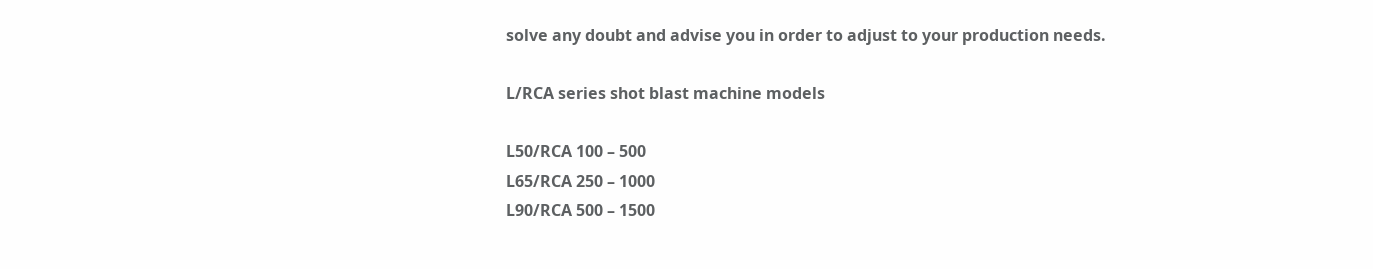solve any doubt and advise you in order to adjust to your production needs.

L/RCA series shot blast machine models

L50/RCA 100 – 500
L65/RCA 250 – 1000
L90/RCA 500 – 1500